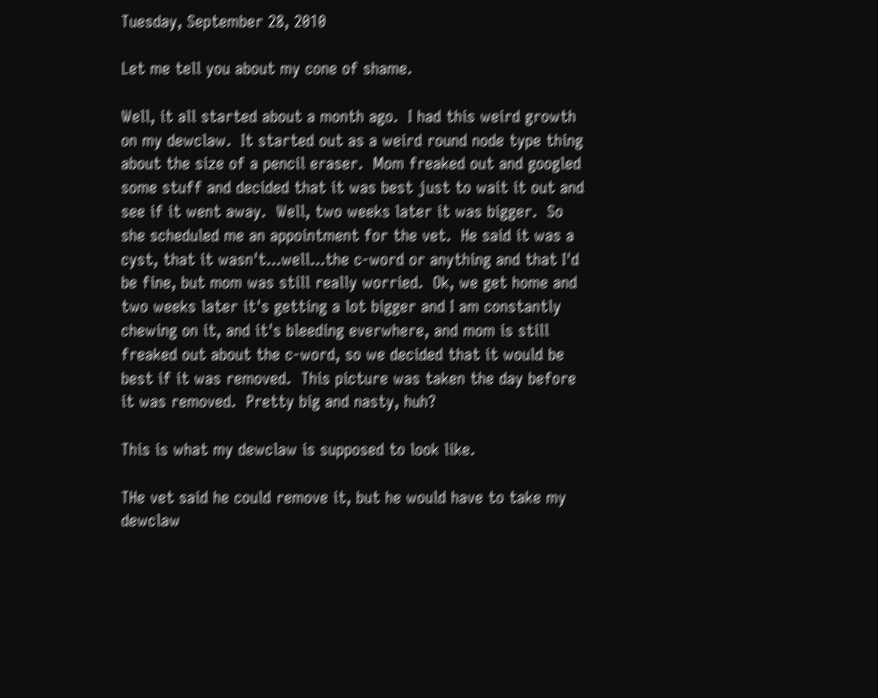Tuesday, September 28, 2010

Let me tell you about my cone of shame.

Well, it all started about a month ago.  I had this weird growth on my dewclaw.  It started out as a weird round node type thing about the size of a pencil eraser.  Mom freaked out and googled  some stuff and decided that it was best just to wait it out and see if it went away.  Well, two weeks later it was bigger.  So she scheduled me an appointment for the vet.  He said it was a cyst, that it wasn't...well...the c-word or anything and that I'd be fine, but mom was still really worried.  Ok, we get home and two weeks later it's getting a lot bigger and I am constantly chewing on it, and it's bleeding everwhere, and mom is still freaked out about the c-word, so we decided that it would be best if it was removed.  This picture was taken the day before it was removed.  Pretty big and nasty, huh?

This is what my dewclaw is supposed to look like.

THe vet said he could remove it, but he would have to take my dewclaw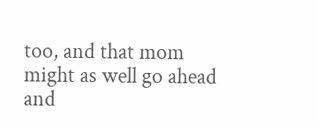too, and that mom might as well go ahead and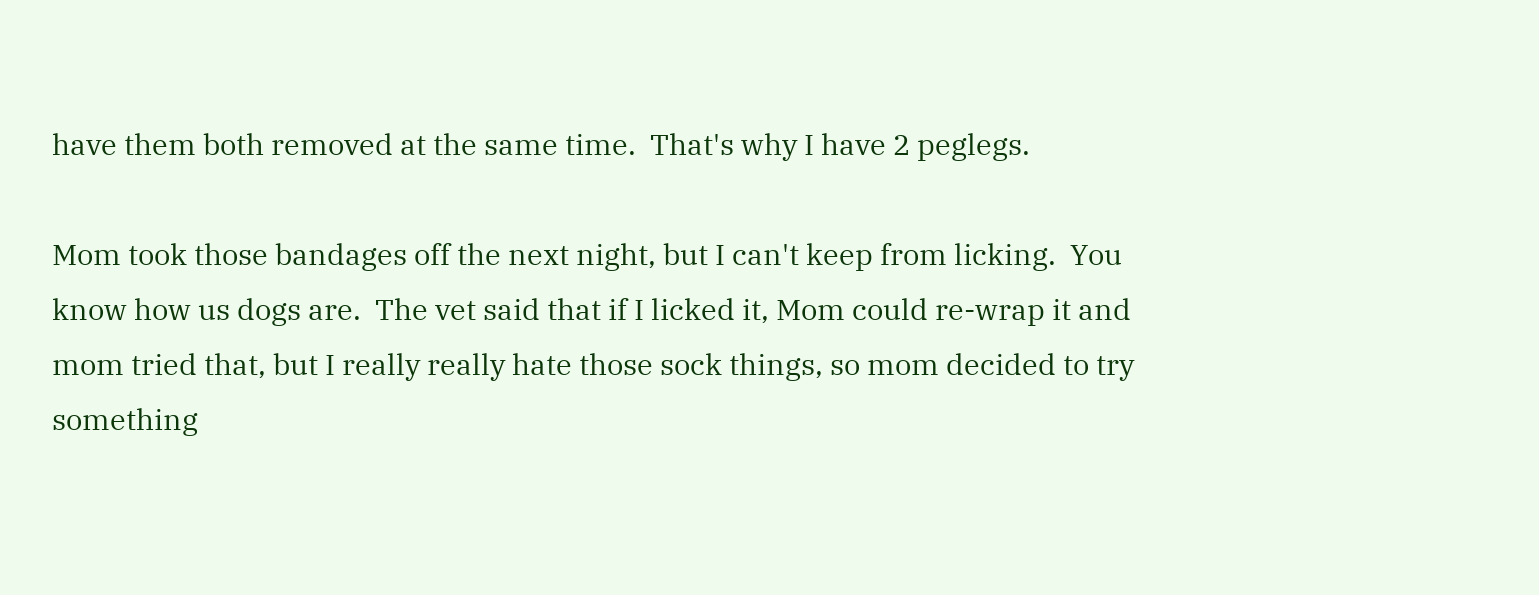have them both removed at the same time.  That's why I have 2 peglegs.

Mom took those bandages off the next night, but I can't keep from licking.  You know how us dogs are.  The vet said that if I licked it, Mom could re-wrap it and mom tried that, but I really really hate those sock things, so mom decided to try something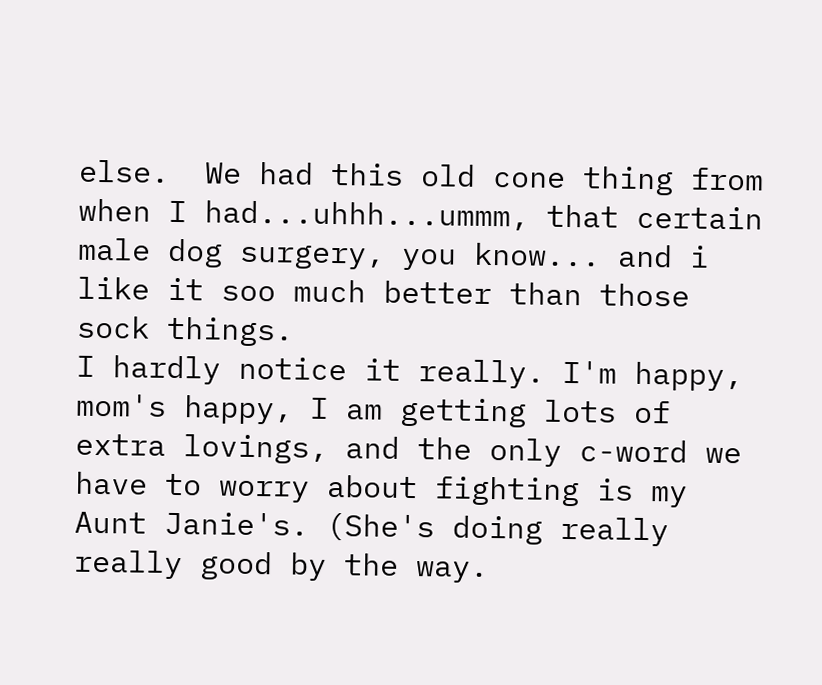else.  We had this old cone thing from when I had...uhhh...ummm, that certain male dog surgery, you know... and i like it soo much better than those sock things.
I hardly notice it really. I'm happy, mom's happy, I am getting lots of extra lovings, and the only c-word we have to worry about fighting is my Aunt Janie's. (She's doing really really good by the way.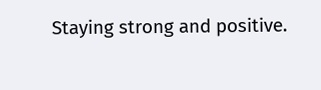Staying strong and positive.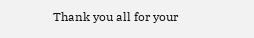Thank you all for your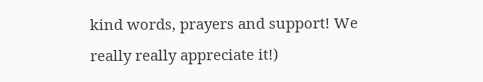kind words, prayers and support! We really really appreciate it!)